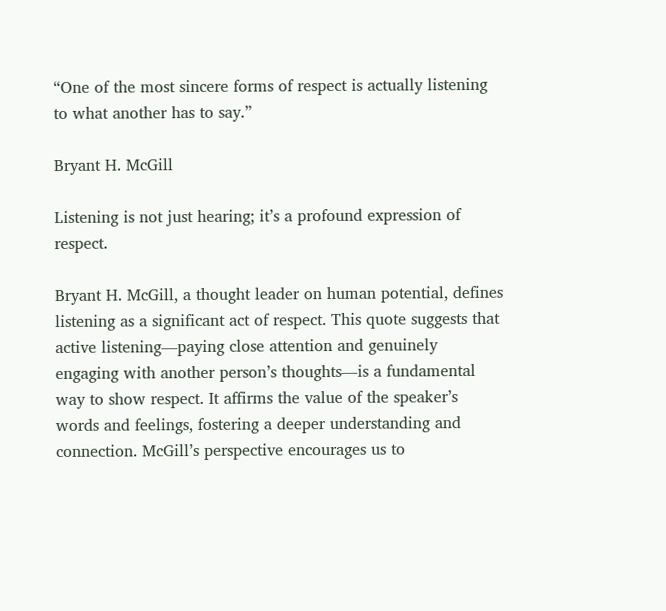“One of the most sincere forms of respect is actually listening to what another has to say.”

Bryant H. McGill

Listening is not just hearing; it’s a profound expression of respect.

Bryant H. McGill, a thought leader on human potential, defines listening as a significant act of respect. This quote suggests that active listening—paying close attention and genuinely engaging with another person’s thoughts—is a fundamental way to show respect. It affirms the value of the speaker’s words and feelings, fostering a deeper understanding and connection. McGill’s perspective encourages us to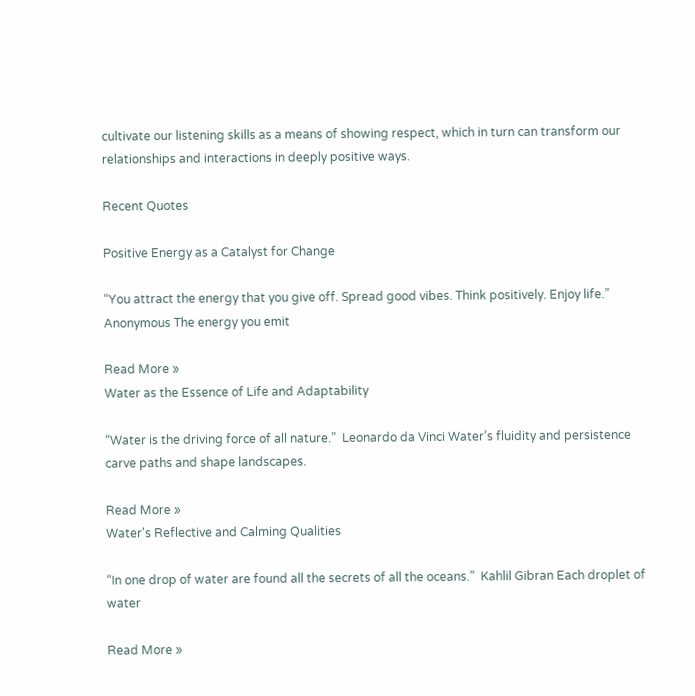cultivate our listening skills as a means of showing respect, which in turn can transform our relationships and interactions in deeply positive ways.

Recent Quotes

Positive Energy as a Catalyst for Change

“You attract the energy that you give off. Spread good vibes. Think positively. Enjoy life.”  Anonymous The energy you emit

Read More »
Water as the Essence of Life and Adaptability

“Water is the driving force of all nature.”  Leonardo da Vinci Water’s fluidity and persistence carve paths and shape landscapes.

Read More »
Water's Reflective and Calming Qualities

“In one drop of water are found all the secrets of all the oceans.”  Kahlil Gibran Each droplet of water

Read More »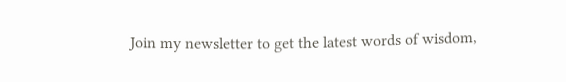Join my newsletter to get the latest words of wisdom,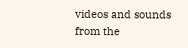videos and sounds from the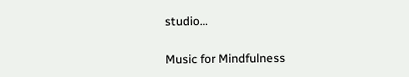studio…

Music for Mindfulness